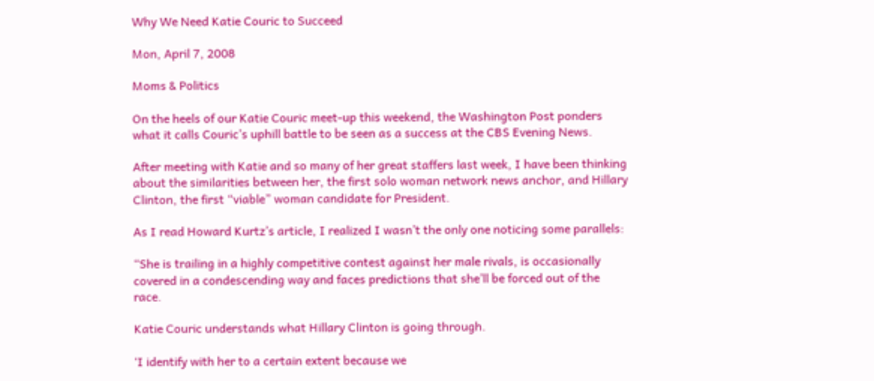Why We Need Katie Couric to Succeed

Mon, April 7, 2008

Moms & Politics

On the heels of our Katie Couric meet-up this weekend, the Washington Post ponders what it calls Couric’s uphill battle to be seen as a success at the CBS Evening News.

After meeting with Katie and so many of her great staffers last week, I have been thinking about the similarities between her, the first solo woman network news anchor, and Hillary Clinton, the first “viable” woman candidate for President.

As I read Howard Kurtz’s article, I realized I wasn’t the only one noticing some parallels:

“She is trailing in a highly competitive contest against her male rivals, is occasionally covered in a condescending way and faces predictions that she’ll be forced out of the race.

Katie Couric understands what Hillary Clinton is going through.

‘I identify with her to a certain extent because we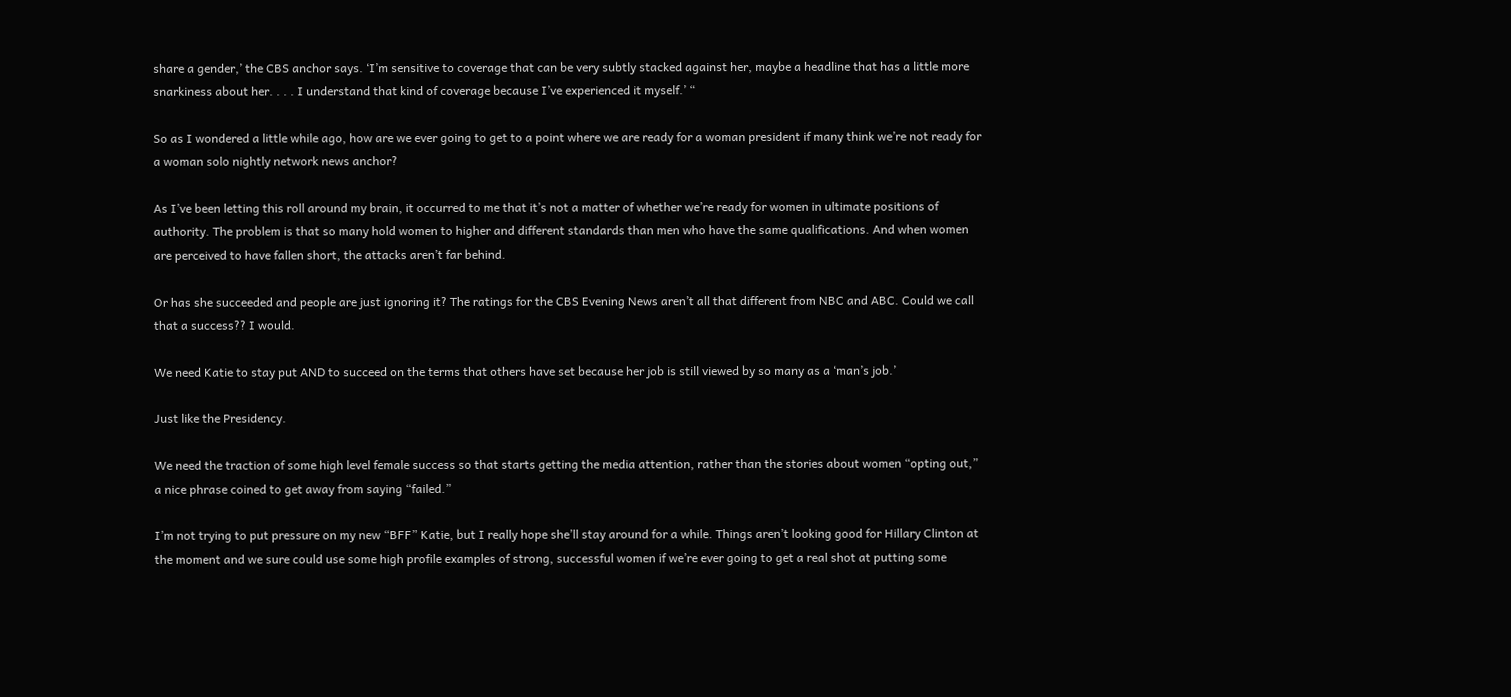share a gender,’ the CBS anchor says. ‘I’m sensitive to coverage that can be very subtly stacked against her, maybe a headline that has a little more snarkiness about her. . . . I understand that kind of coverage because I’ve experienced it myself.’ “

So as I wondered a little while ago, how are we ever going to get to a point where we are ready for a woman president if many think we’re not ready for a woman solo nightly network news anchor?

As I’ve been letting this roll around my brain, it occurred to me that it’s not a matter of whether we’re ready for women in ultimate positions of authority. The problem is that so many hold women to higher and different standards than men who have the same qualifications. And when women are perceived to have fallen short, the attacks aren’t far behind.

Or has she succeeded and people are just ignoring it? The ratings for the CBS Evening News aren’t all that different from NBC and ABC. Could we call that a success?? I would.

We need Katie to stay put AND to succeed on the terms that others have set because her job is still viewed by so many as a ‘man’s job.’

Just like the Presidency.

We need the traction of some high level female success so that starts getting the media attention, rather than the stories about women “opting out,” a nice phrase coined to get away from saying “failed.”

I’m not trying to put pressure on my new “BFF” Katie, but I really hope she’ll stay around for a while. Things aren’t looking good for Hillary Clinton at the moment and we sure could use some high profile examples of strong, successful women if we’re ever going to get a real shot at putting some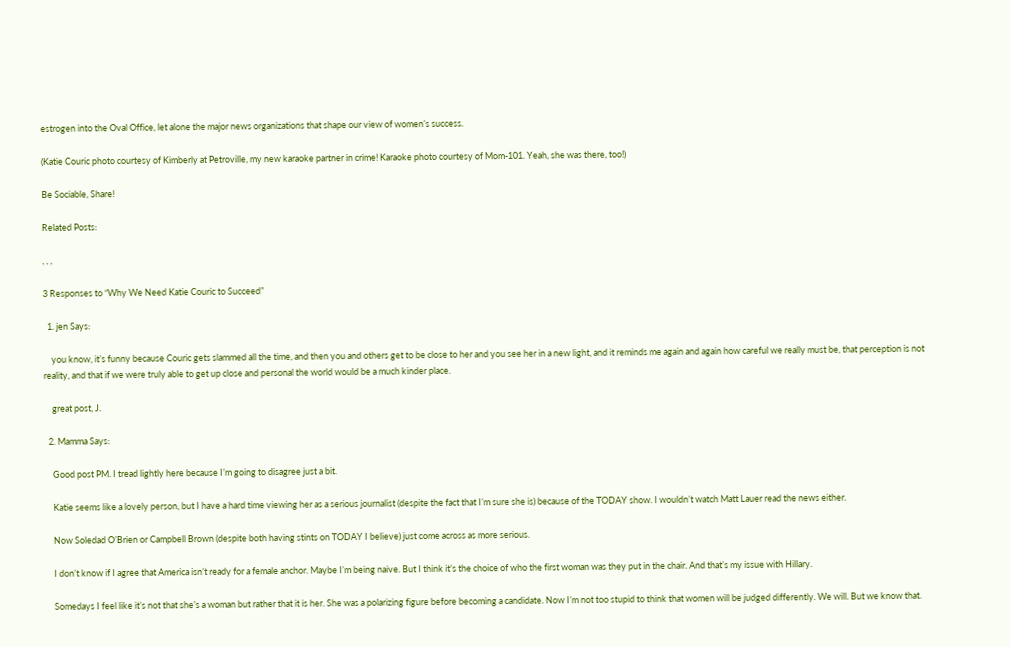estrogen into the Oval Office, let alone the major news organizations that shape our view of women’s success.

(Katie Couric photo courtesy of Kimberly at Petroville, my new karaoke partner in crime! Karaoke photo courtesy of Mom-101. Yeah, she was there, too!)

Be Sociable, Share!

Related Posts:

, , ,

3 Responses to “Why We Need Katie Couric to Succeed”

  1. jen Says:

    you know, it’s funny because Couric gets slammed all the time, and then you and others get to be close to her and you see her in a new light, and it reminds me again and again how careful we really must be, that perception is not reality, and that if we were truly able to get up close and personal the world would be a much kinder place.

    great post, J.

  2. Mamma Says:

    Good post PM. I tread lightly here because I’m going to disagree just a bit.

    Katie seems like a lovely person, but I have a hard time viewing her as a serious journalist (despite the fact that I’m sure she is) because of the TODAY show. I wouldn’t watch Matt Lauer read the news either.

    Now Soledad O’Brien or Campbell Brown (despite both having stints on TODAY I believe) just come across as more serious.

    I don’t know if I agree that America isn’t ready for a female anchor. Maybe I’m being naive. But I think it’s the choice of who the first woman was they put in the chair. And that’s my issue with Hillary.

    Somedays I feel like it’s not that she’s a woman but rather that it is her. She was a polarizing figure before becoming a candidate. Now I’m not too stupid to think that women will be judged differently. We will. But we know that.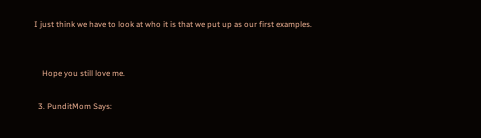I just think we have to look at who it is that we put up as our first examples.


    Hope you still love me.

  3. PunditMom Says: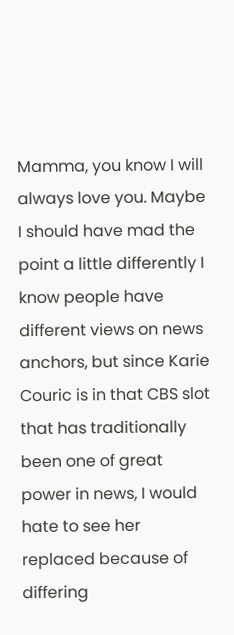Mamma, you know I will always love you. Maybe I should have mad the point a little differently I know people have different views on news anchors, but since Karie Couric is in that CBS slot that has traditionally been one of great power in news, I would hate to see her replaced because of differing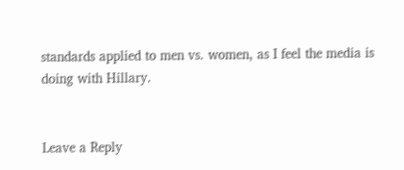standards applied to men vs. women, as I feel the media is doing with Hillary.


Leave a Reply